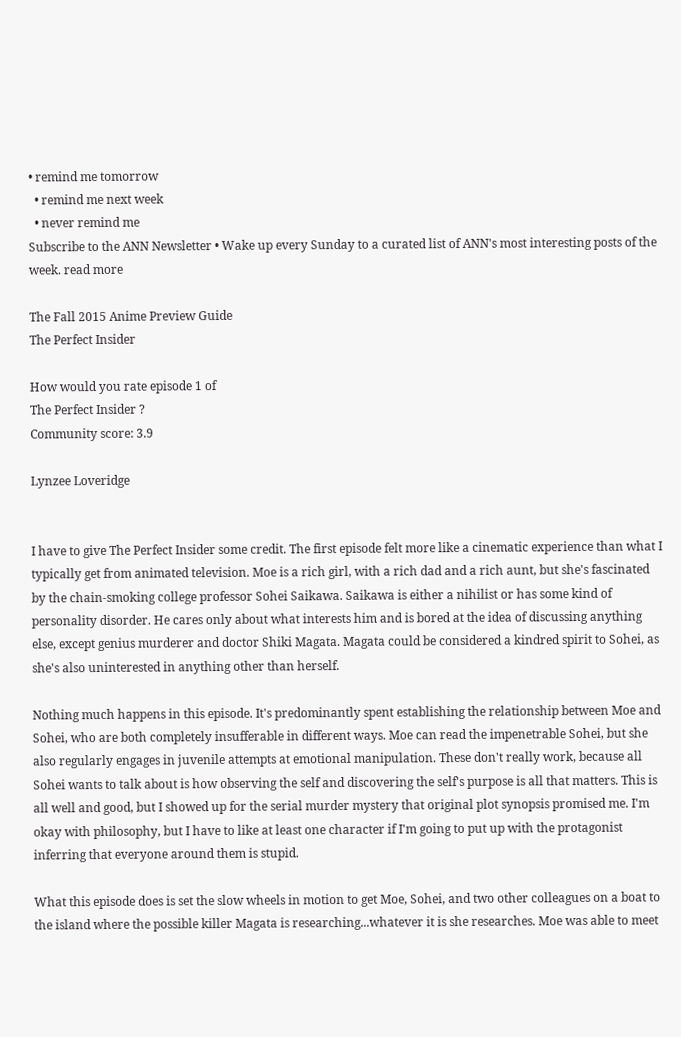• remind me tomorrow
  • remind me next week
  • never remind me
Subscribe to the ANN Newsletter • Wake up every Sunday to a curated list of ANN's most interesting posts of the week. read more

The Fall 2015 Anime Preview Guide
The Perfect Insider

How would you rate episode 1 of
The Perfect Insider ?
Community score: 3.9

Lynzee Loveridge


I have to give The Perfect Insider some credit. The first episode felt more like a cinematic experience than what I typically get from animated television. Moe is a rich girl, with a rich dad and a rich aunt, but she's fascinated by the chain-smoking college professor Sohei Saikawa. Saikawa is either a nihilist or has some kind of personality disorder. He cares only about what interests him and is bored at the idea of discussing anything else, except genius murderer and doctor Shiki Magata. Magata could be considered a kindred spirit to Sohei, as she's also uninterested in anything other than herself.

Nothing much happens in this episode. It's predominantly spent establishing the relationship between Moe and Sohei, who are both completely insufferable in different ways. Moe can read the impenetrable Sohei, but she also regularly engages in juvenile attempts at emotional manipulation. These don't really work, because all Sohei wants to talk about is how observing the self and discovering the self's purpose is all that matters. This is all well and good, but I showed up for the serial murder mystery that original plot synopsis promised me. I'm okay with philosophy, but I have to like at least one character if I'm going to put up with the protagonist inferring that everyone around them is stupid.

What this episode does is set the slow wheels in motion to get Moe, Sohei, and two other colleagues on a boat to the island where the possible killer Magata is researching...whatever it is she researches. Moe was able to meet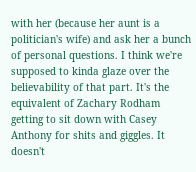with her (because her aunt is a politician's wife) and ask her a bunch of personal questions. I think we're supposed to kinda glaze over the believability of that part. It's the equivalent of Zachary Rodham getting to sit down with Casey Anthony for shits and giggles. It doesn't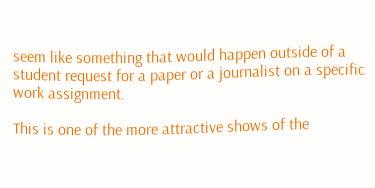seem like something that would happen outside of a student request for a paper or a journalist on a specific work assignment.

This is one of the more attractive shows of the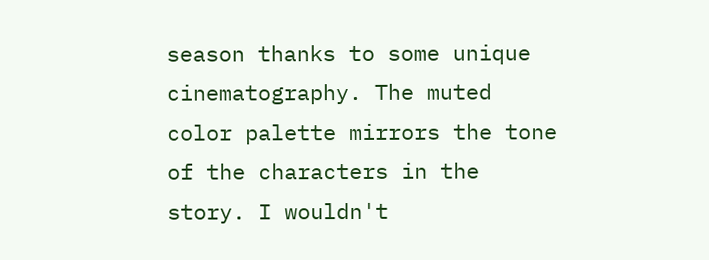season thanks to some unique cinematography. The muted color palette mirrors the tone of the characters in the story. I wouldn't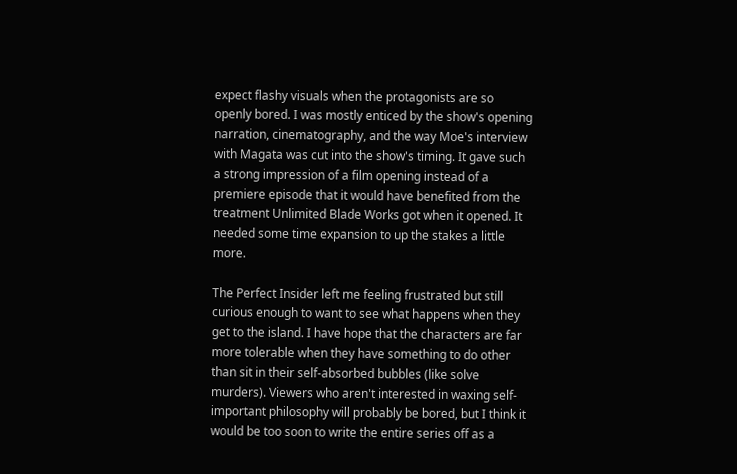expect flashy visuals when the protagonists are so openly bored. I was mostly enticed by the show's opening narration, cinematography, and the way Moe's interview with Magata was cut into the show's timing. It gave such a strong impression of a film opening instead of a premiere episode that it would have benefited from the treatment Unlimited Blade Works got when it opened. It needed some time expansion to up the stakes a little more.

The Perfect Insider left me feeling frustrated but still curious enough to want to see what happens when they get to the island. I have hope that the characters are far more tolerable when they have something to do other than sit in their self-absorbed bubbles (like solve murders). Viewers who aren't interested in waxing self-important philosophy will probably be bored, but I think it would be too soon to write the entire series off as a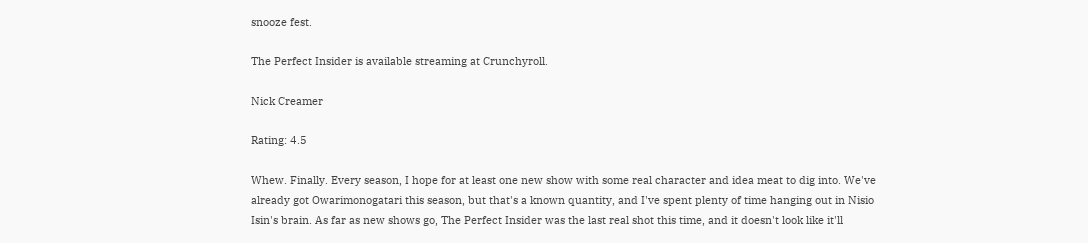snooze fest.

The Perfect Insider is available streaming at Crunchyroll.

Nick Creamer

Rating: 4.5

Whew. Finally. Every season, I hope for at least one new show with some real character and idea meat to dig into. We've already got Owarimonogatari this season, but that's a known quantity, and I've spent plenty of time hanging out in Nisio Isin's brain. As far as new shows go, The Perfect Insider was the last real shot this time, and it doesn't look like it'll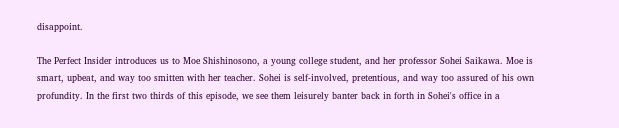disappoint.

The Perfect Insider introduces us to Moe Shishinosono, a young college student, and her professor Sohei Saikawa. Moe is smart, upbeat, and way too smitten with her teacher. Sohei is self-involved, pretentious, and way too assured of his own profundity. In the first two thirds of this episode, we see them leisurely banter back in forth in Sohei's office in a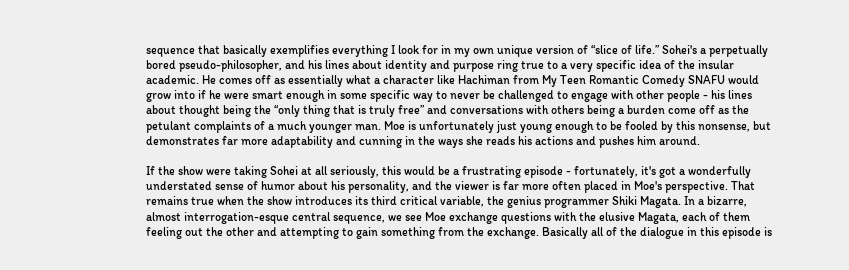sequence that basically exemplifies everything I look for in my own unique version of “slice of life.” Sohei's a perpetually bored pseudo-philosopher, and his lines about identity and purpose ring true to a very specific idea of the insular academic. He comes off as essentially what a character like Hachiman from My Teen Romantic Comedy SNAFU would grow into if he were smart enough in some specific way to never be challenged to engage with other people - his lines about thought being the “only thing that is truly free” and conversations with others being a burden come off as the petulant complaints of a much younger man. Moe is unfortunately just young enough to be fooled by this nonsense, but demonstrates far more adaptability and cunning in the ways she reads his actions and pushes him around.

If the show were taking Sohei at all seriously, this would be a frustrating episode - fortunately, it's got a wonderfully understated sense of humor about his personality, and the viewer is far more often placed in Moe's perspective. That remains true when the show introduces its third critical variable, the genius programmer Shiki Magata. In a bizarre, almost interrogation-esque central sequence, we see Moe exchange questions with the elusive Magata, each of them feeling out the other and attempting to gain something from the exchange. Basically all of the dialogue in this episode is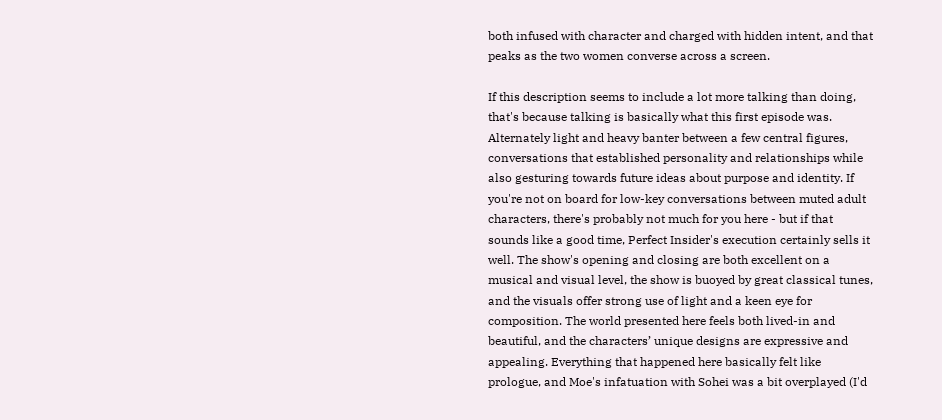both infused with character and charged with hidden intent, and that peaks as the two women converse across a screen.

If this description seems to include a lot more talking than doing, that's because talking is basically what this first episode was. Alternately light and heavy banter between a few central figures, conversations that established personality and relationships while also gesturing towards future ideas about purpose and identity. If you're not on board for low-key conversations between muted adult characters, there's probably not much for you here - but if that sounds like a good time, Perfect Insider's execution certainly sells it well. The show's opening and closing are both excellent on a musical and visual level, the show is buoyed by great classical tunes, and the visuals offer strong use of light and a keen eye for composition. The world presented here feels both lived-in and beautiful, and the characters’ unique designs are expressive and appealing. Everything that happened here basically felt like prologue, and Moe's infatuation with Sohei was a bit overplayed (I'd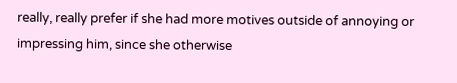really, really prefer if she had more motives outside of annoying or impressing him, since she otherwise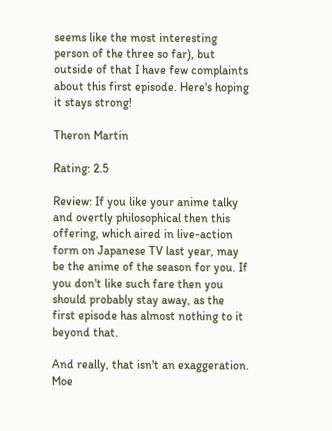seems like the most interesting person of the three so far), but outside of that I have few complaints about this first episode. Here's hoping it stays strong!

Theron Martin

Rating: 2.5

Review: If you like your anime talky and overtly philosophical then this offering, which aired in live-action form on Japanese TV last year, may be the anime of the season for you. If you don't like such fare then you should probably stay away, as the first episode has almost nothing to it beyond that.

And really, that isn't an exaggeration. Moe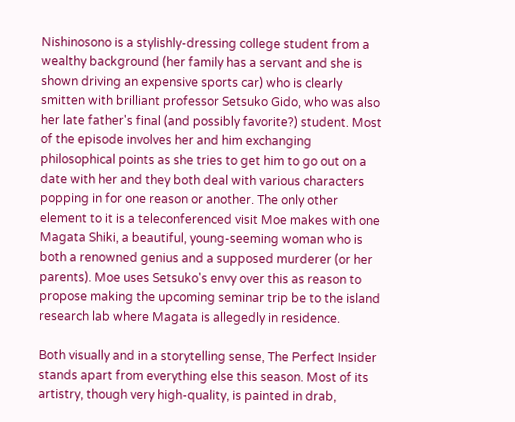Nishinosono is a stylishly-dressing college student from a wealthy background (her family has a servant and she is shown driving an expensive sports car) who is clearly smitten with brilliant professor Setsuko Gido, who was also her late father's final (and possibly favorite?) student. Most of the episode involves her and him exchanging philosophical points as she tries to get him to go out on a date with her and they both deal with various characters popping in for one reason or another. The only other element to it is a teleconferenced visit Moe makes with one Magata Shiki, a beautiful, young-seeming woman who is both a renowned genius and a supposed murderer (or her parents). Moe uses Setsuko's envy over this as reason to propose making the upcoming seminar trip be to the island research lab where Magata is allegedly in residence.

Both visually and in a storytelling sense, The Perfect Insider stands apart from everything else this season. Most of its artistry, though very high-quality, is painted in drab,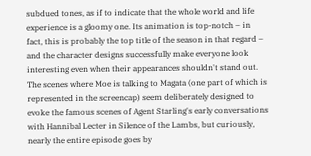subdued tones, as if to indicate that the whole world and life experience is a gloomy one. Its animation is top-notch – in fact, this is probably the top title of the season in that regard – and the character designs successfully make everyone look interesting even when their appearances shouldn't stand out. The scenes where Moe is talking to Magata (one part of which is represented in the screencap) seem deliberately designed to evoke the famous scenes of Agent Starling's early conversations with Hannibal Lecter in Silence of the Lambs, but curiously, nearly the entire episode goes by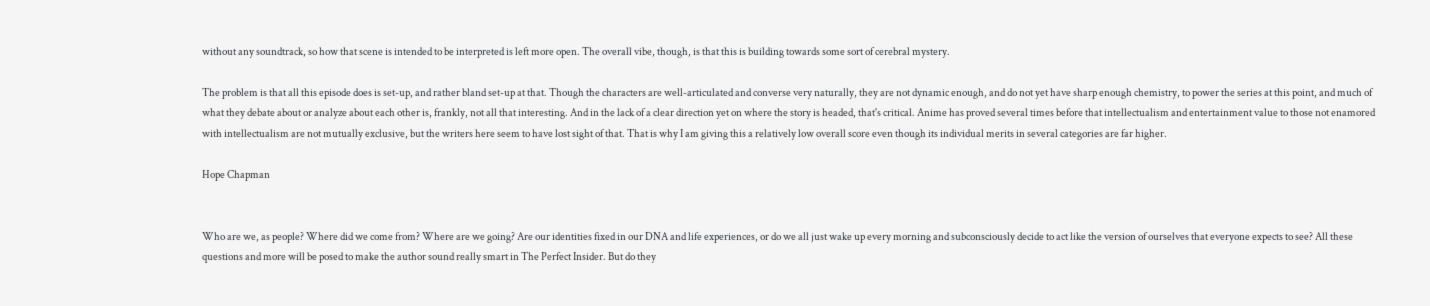without any soundtrack, so how that scene is intended to be interpreted is left more open. The overall vibe, though, is that this is building towards some sort of cerebral mystery.

The problem is that all this episode does is set-up, and rather bland set-up at that. Though the characters are well-articulated and converse very naturally, they are not dynamic enough, and do not yet have sharp enough chemistry, to power the series at this point, and much of what they debate about or analyze about each other is, frankly, not all that interesting. And in the lack of a clear direction yet on where the story is headed, that's critical. Anime has proved several times before that intellectualism and entertainment value to those not enamored with intellectualism are not mutually exclusive, but the writers here seem to have lost sight of that. That is why I am giving this a relatively low overall score even though its individual merits in several categories are far higher.

Hope Chapman


Who are we, as people? Where did we come from? Where are we going? Are our identities fixed in our DNA and life experiences, or do we all just wake up every morning and subconsciously decide to act like the version of ourselves that everyone expects to see? All these questions and more will be posed to make the author sound really smart in The Perfect Insider. But do they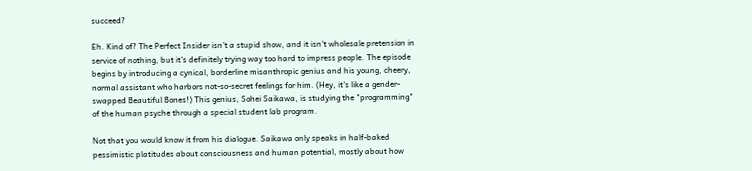succeed?

Eh. Kind of? The Perfect Insider isn't a stupid show, and it isn't wholesale pretension in service of nothing, but it's definitely trying way too hard to impress people. The episode begins by introducing a cynical, borderline misanthropic genius and his young, cheery, normal assistant who harbors not-so-secret feelings for him. (Hey, it's like a gender-swapped Beautiful Bones!) This genius, Sohei Saikawa, is studying the "programming" of the human psyche through a special student lab program.

Not that you would know it from his dialogue. Saikawa only speaks in half-baked pessimistic platitudes about consciousness and human potential, mostly about how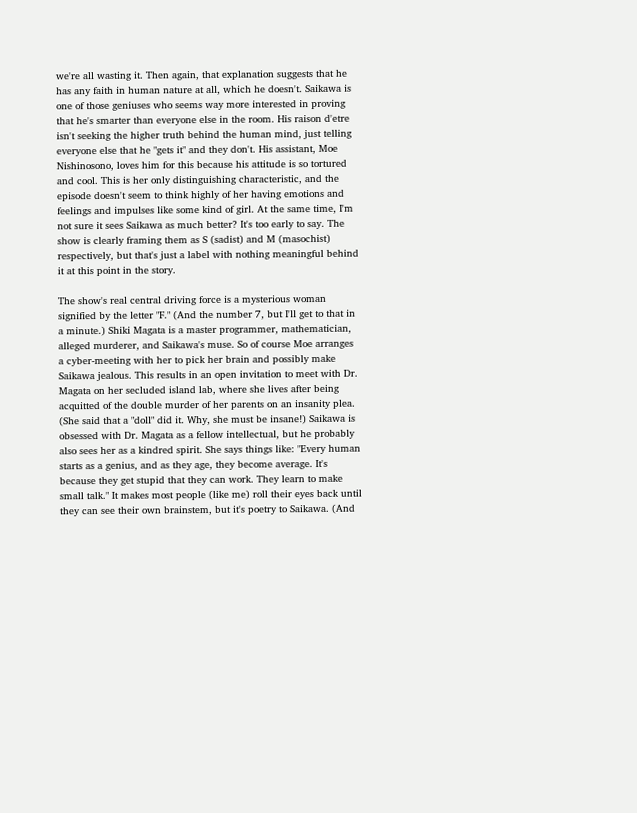we're all wasting it. Then again, that explanation suggests that he has any faith in human nature at all, which he doesn't. Saikawa is one of those geniuses who seems way more interested in proving that he's smarter than everyone else in the room. His raison d'etre isn't seeking the higher truth behind the human mind, just telling everyone else that he "gets it" and they don't. His assistant, Moe Nishinosono, loves him for this because his attitude is so tortured and cool. This is her only distinguishing characteristic, and the episode doesn't seem to think highly of her having emotions and feelings and impulses like some kind of girl. At the same time, I'm not sure it sees Saikawa as much better? It's too early to say. The show is clearly framing them as S (sadist) and M (masochist) respectively, but that's just a label with nothing meaningful behind it at this point in the story.

The show's real central driving force is a mysterious woman signified by the letter "F." (And the number 7, but I'll get to that in a minute.) Shiki Magata is a master programmer, mathematician, alleged murderer, and Saikawa's muse. So of course Moe arranges a cyber-meeting with her to pick her brain and possibly make Saikawa jealous. This results in an open invitation to meet with Dr. Magata on her secluded island lab, where she lives after being acquitted of the double murder of her parents on an insanity plea. (She said that a "doll" did it. Why, she must be insane!) Saikawa is obsessed with Dr. Magata as a fellow intellectual, but he probably also sees her as a kindred spirit. She says things like: "Every human starts as a genius, and as they age, they become average. It's because they get stupid that they can work. They learn to make small talk." It makes most people (like me) roll their eyes back until they can see their own brainstem, but it's poetry to Saikawa. (And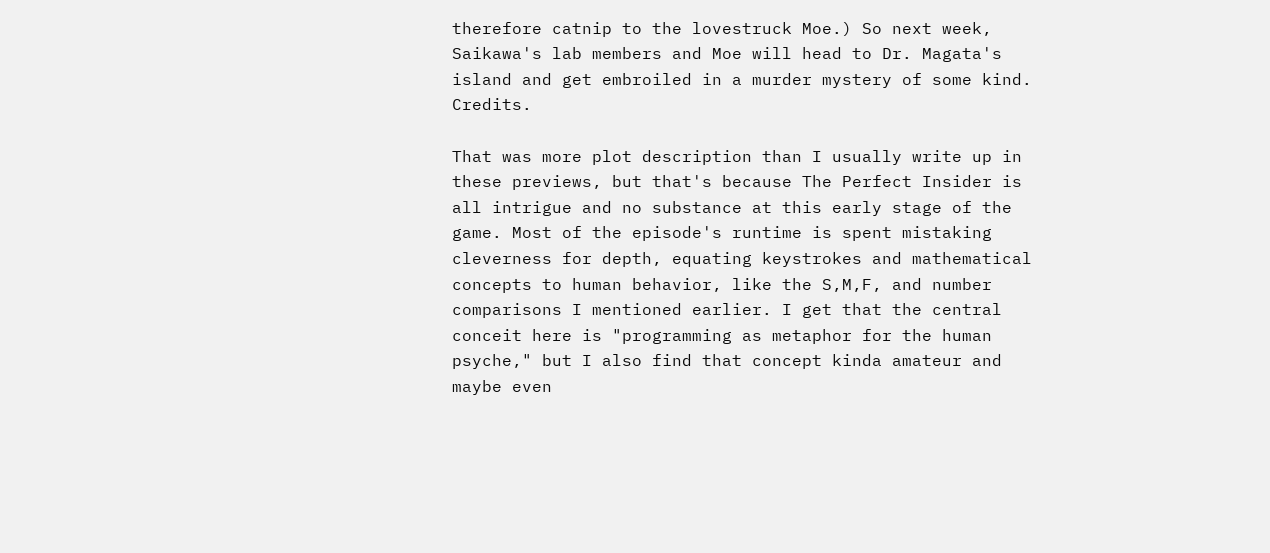therefore catnip to the lovestruck Moe.) So next week, Saikawa's lab members and Moe will head to Dr. Magata's island and get embroiled in a murder mystery of some kind. Credits.

That was more plot description than I usually write up in these previews, but that's because The Perfect Insider is all intrigue and no substance at this early stage of the game. Most of the episode's runtime is spent mistaking cleverness for depth, equating keystrokes and mathematical concepts to human behavior, like the S,M,F, and number comparisons I mentioned earlier. I get that the central conceit here is "programming as metaphor for the human psyche," but I also find that concept kinda amateur and maybe even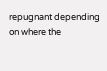repugnant depending on where the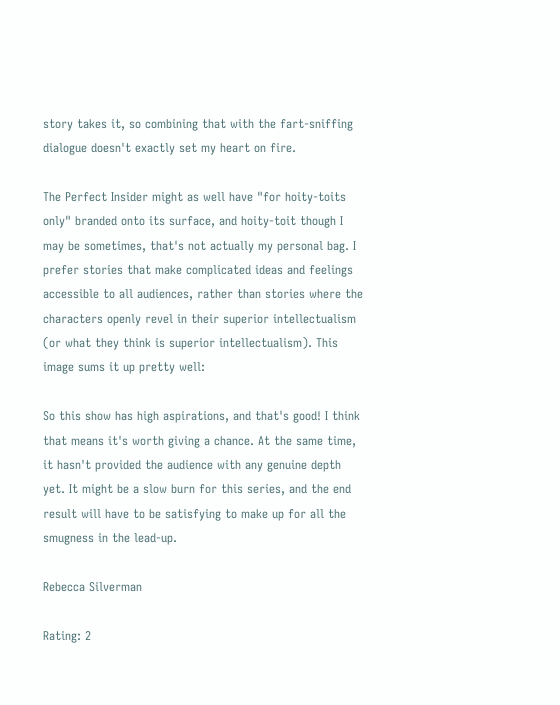story takes it, so combining that with the fart-sniffing dialogue doesn't exactly set my heart on fire.

The Perfect Insider might as well have "for hoity-toits only" branded onto its surface, and hoity-toit though I may be sometimes, that's not actually my personal bag. I prefer stories that make complicated ideas and feelings accessible to all audiences, rather than stories where the characters openly revel in their superior intellectualism (or what they think is superior intellectualism). This image sums it up pretty well:

So this show has high aspirations, and that's good! I think that means it's worth giving a chance. At the same time, it hasn't provided the audience with any genuine depth yet. It might be a slow burn for this series, and the end result will have to be satisfying to make up for all the smugness in the lead-up.

Rebecca Silverman

Rating: 2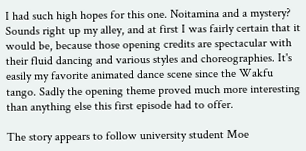I had such high hopes for this one. Noitamina and a mystery? Sounds right up my alley, and at first I was fairly certain that it would be, because those opening credits are spectacular with their fluid dancing and various styles and choreographies. It's easily my favorite animated dance scene since the Wakfu tango. Sadly the opening theme proved much more interesting than anything else this first episode had to offer.

The story appears to follow university student Moe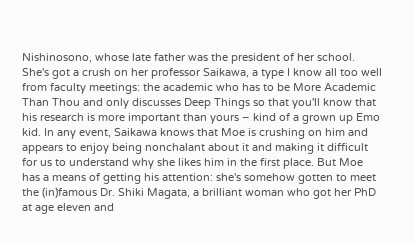Nishinosono, whose late father was the president of her school. She's got a crush on her professor Saikawa, a type I know all too well from faculty meetings: the academic who has to be More Academic Than Thou and only discusses Deep Things so that you'll know that his research is more important than yours – kind of a grown up Emo kid. In any event, Saikawa knows that Moe is crushing on him and appears to enjoy being nonchalant about it and making it difficult for us to understand why she likes him in the first place. But Moe has a means of getting his attention: she's somehow gotten to meet the (in)famous Dr. Shiki Magata, a brilliant woman who got her PhD at age eleven and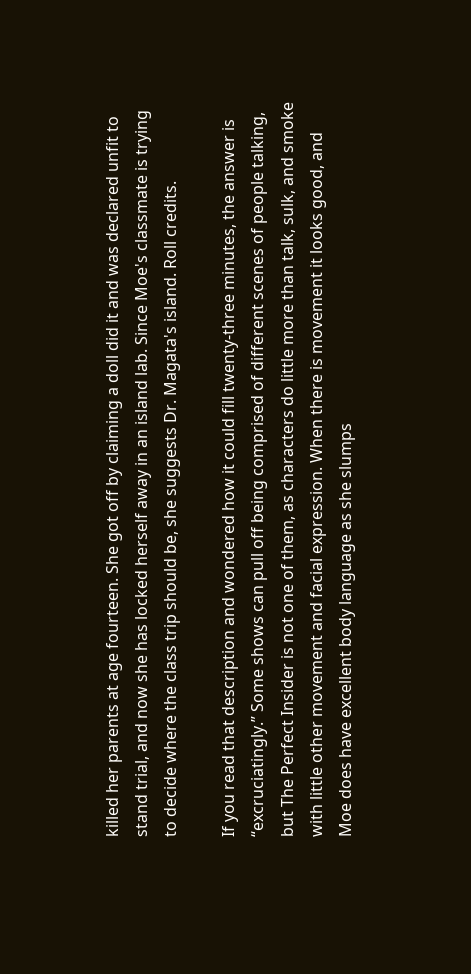killed her parents at age fourteen. She got off by claiming a doll did it and was declared unfit to stand trial, and now she has locked herself away in an island lab. Since Moe's classmate is trying to decide where the class trip should be, she suggests Dr. Magata's island. Roll credits.

If you read that description and wondered how it could fill twenty-three minutes, the answer is “excruciatingly.” Some shows can pull off being comprised of different scenes of people talking, but The Perfect Insider is not one of them, as characters do little more than talk, sulk, and smoke with little other movement and facial expression. When there is movement it looks good, and Moe does have excellent body language as she slumps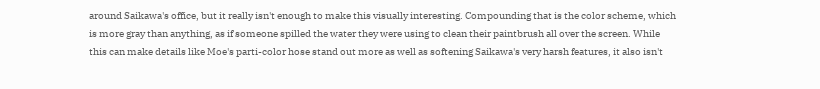around Saikawa's office, but it really isn't enough to make this visually interesting. Compounding that is the color scheme, which is more gray than anything, as if someone spilled the water they were using to clean their paintbrush all over the screen. While this can make details like Moe's parti-color hose stand out more as well as softening Saikawa's very harsh features, it also isn't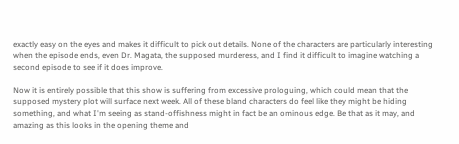exactly easy on the eyes and makes it difficult to pick out details. None of the characters are particularly interesting when the episode ends, even Dr. Magata, the supposed murderess, and I find it difficult to imagine watching a second episode to see if it does improve.

Now it is entirely possible that this show is suffering from excessive prologuing, which could mean that the supposed mystery plot will surface next week. All of these bland characters do feel like they might be hiding something, and what I'm seeing as stand-offishness might in fact be an ominous edge. Be that as it may, and amazing as this looks in the opening theme and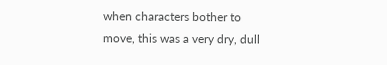when characters bother to move, this was a very dry, dull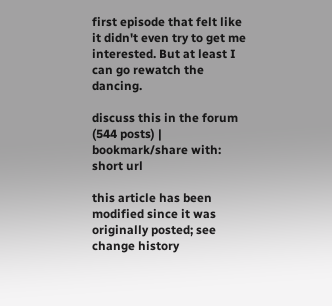first episode that felt like it didn't even try to get me interested. But at least I can go rewatch the dancing.

discuss this in the forum (544 posts) |
bookmark/share with: short url

this article has been modified since it was originally posted; see change history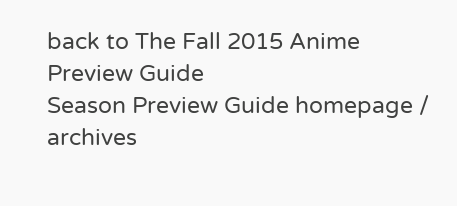back to The Fall 2015 Anime Preview Guide
Season Preview Guide homepage / archives